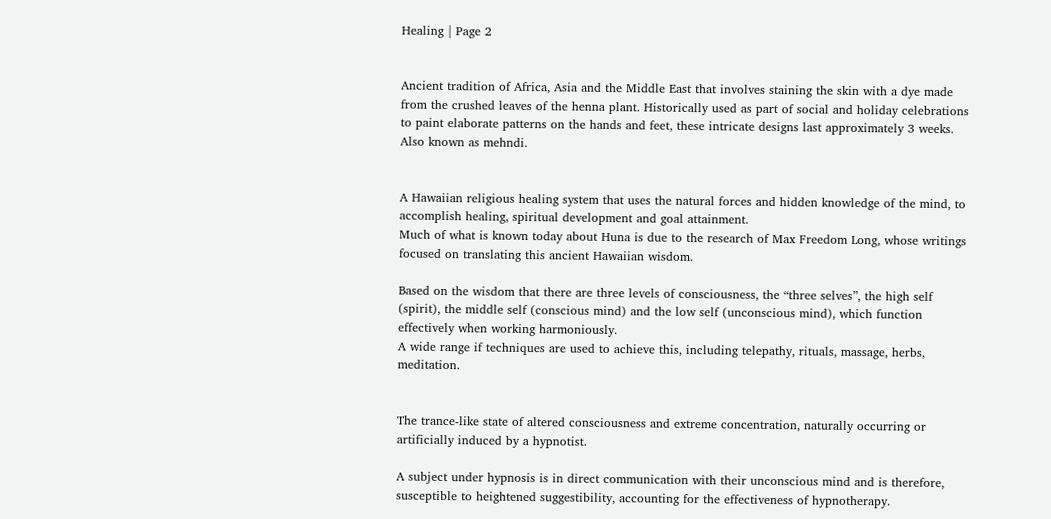Healing | Page 2


Ancient tradition of Africa, Asia and the Middle East that involves staining the skin with a dye made from the crushed leaves of the henna plant. Historically used as part of social and holiday celebrations to paint elaborate patterns on the hands and feet, these intricate designs last approximately 3 weeks. Also known as mehndi.


A Hawaiian religious healing system that uses the natural forces and hidden knowledge of the mind, to accomplish healing, spiritual development and goal attainment.
Much of what is known today about Huna is due to the research of Max Freedom Long, whose writings focused on translating this ancient Hawaiian wisdom.

Based on the wisdom that there are three levels of consciousness, the “three selves”, the high self (spirit), the middle self (conscious mind) and the low self (unconscious mind), which function effectively when working harmoniously.
A wide range if techniques are used to achieve this, including telepathy, rituals, massage, herbs, meditation.


The trance-like state of altered consciousness and extreme concentration, naturally occurring or artificially induced by a hypnotist.

A subject under hypnosis is in direct communication with their unconscious mind and is therefore, susceptible to heightened suggestibility, accounting for the effectiveness of hypnotherapy.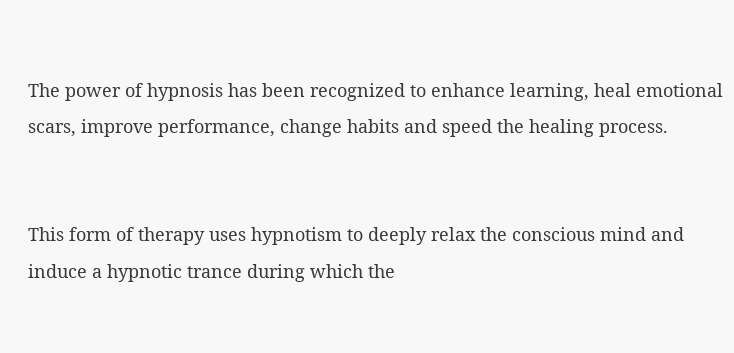The power of hypnosis has been recognized to enhance learning, heal emotional scars, improve performance, change habits and speed the healing process.


This form of therapy uses hypnotism to deeply relax the conscious mind and induce a hypnotic trance during which the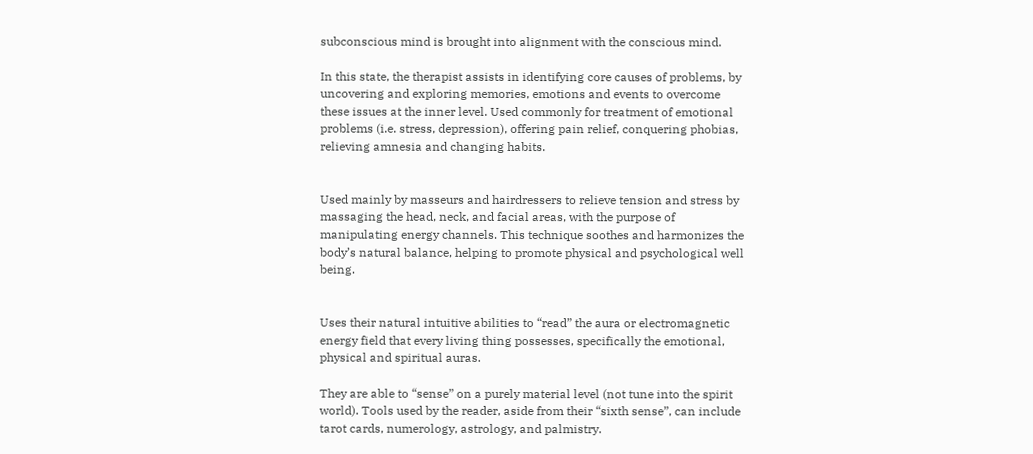subconscious mind is brought into alignment with the conscious mind.

In this state, the therapist assists in identifying core causes of problems, by uncovering and exploring memories, emotions and events to overcome these issues at the inner level. Used commonly for treatment of emotional problems (i.e. stress, depression), offering pain relief, conquering phobias, relieving amnesia and changing habits.


Used mainly by masseurs and hairdressers to relieve tension and stress by massaging the head, neck, and facial areas, with the purpose of manipulating energy channels. This technique soothes and harmonizes the body’s natural balance, helping to promote physical and psychological well being.


Uses their natural intuitive abilities to “read” the aura or electromagnetic energy field that every living thing possesses, specifically the emotional, physical and spiritual auras.

They are able to “sense” on a purely material level (not tune into the spirit world). Tools used by the reader, aside from their “sixth sense”, can include tarot cards, numerology, astrology, and palmistry.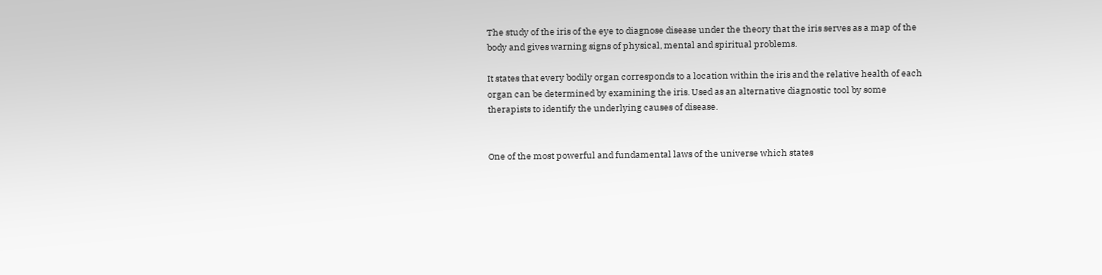The study of the iris of the eye to diagnose disease under the theory that the iris serves as a map of the body and gives warning signs of physical, mental and spiritual problems.

It states that every bodily organ corresponds to a location within the iris and the relative health of each organ can be determined by examining the iris. Used as an alternative diagnostic tool by some therapists to identify the underlying causes of disease.


One of the most powerful and fundamental laws of the universe which states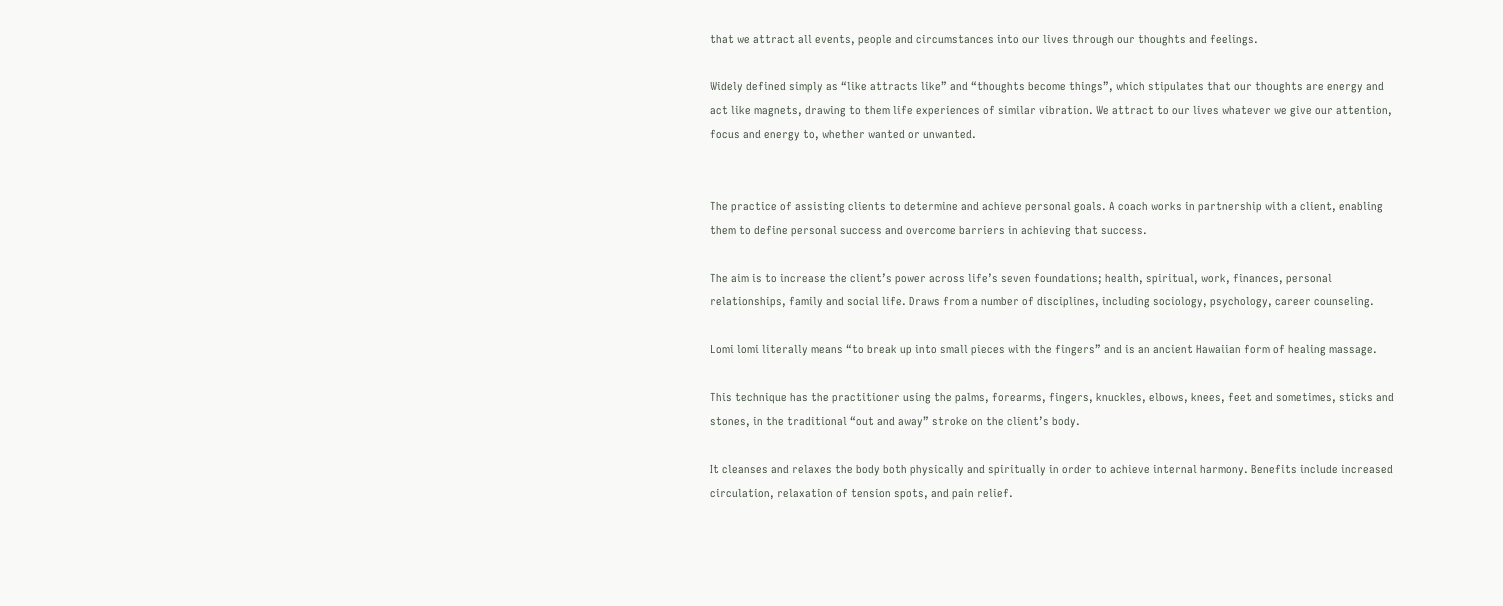that we attract all events, people and circumstances into our lives through our thoughts and feelings.

Widely defined simply as “like attracts like” and “thoughts become things”, which stipulates that our thoughts are energy and act like magnets, drawing to them life experiences of similar vibration. We attract to our lives whatever we give our attention, focus and energy to, whether wanted or unwanted.


The practice of assisting clients to determine and achieve personal goals. A coach works in partnership with a client, enabling them to define personal success and overcome barriers in achieving that success.

The aim is to increase the client’s power across life’s seven foundations; health, spiritual, work, finances, personal relationships, family and social life. Draws from a number of disciplines, including sociology, psychology, career counseling.

Lomi lomi literally means “to break up into small pieces with the fingers” and is an ancient Hawaiian form of healing massage.

This technique has the practitioner using the palms, forearms, fingers, knuckles, elbows, knees, feet and sometimes, sticks and stones, in the traditional “out and away” stroke on the client’s body.

It cleanses and relaxes the body both physically and spiritually in order to achieve internal harmony. Benefits include increased circulation, relaxation of tension spots, and pain relief.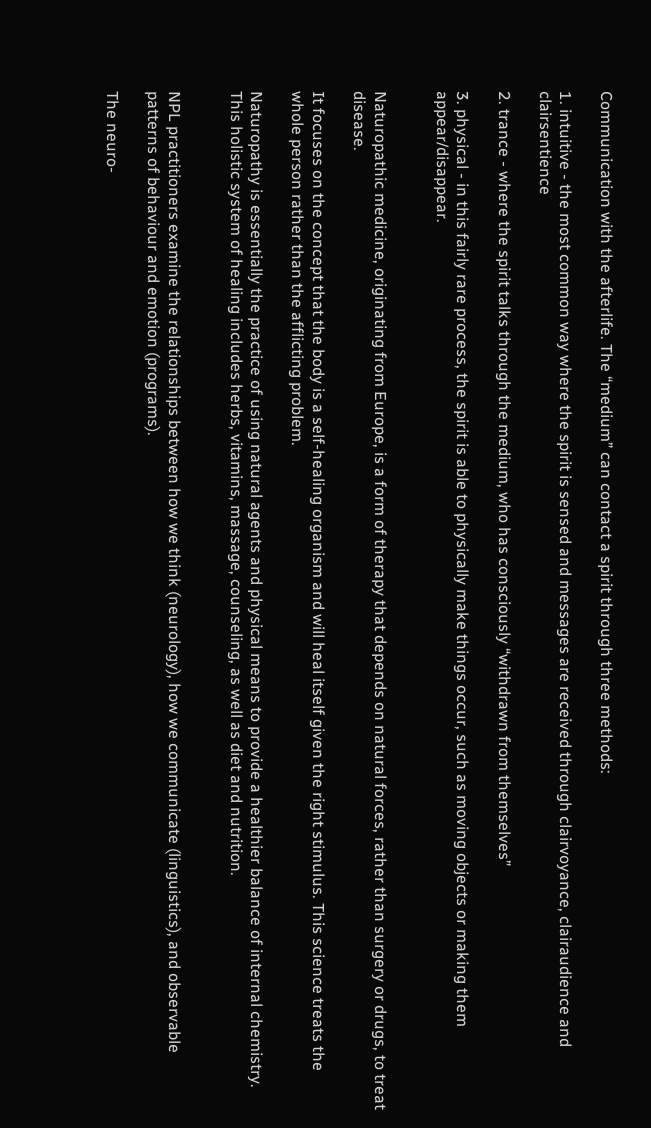Communication with the afterlife. The “medium” can contact a spirit through three methods:

1. intuitive - the most common way where the spirit is sensed and messages are received through clairvoyance, clairaudience and clairsentience

2. trance - where the spirit talks through the medium, who has consciously “withdrawn from themselves”

3. physical - in this fairly rare process, the spirit is able to physically make things occur, such as moving objects or making them appear/disappear.


Naturopathic medicine, originating from Europe, is a form of therapy that depends on natural forces, rather than surgery or drugs, to treat disease.

It focuses on the concept that the body is a self-healing organism and will heal itself given the right stimulus. This science treats the whole person rather than the afflicting problem.

Naturopathy is essentially the practice of using natural agents and physical means to provide a healthier balance of internal chemistry. This holistic system of healing includes herbs, vitamins, massage, counseling, as well as diet and nutrition.


NPL practitioners examine the relationships between how we think (neurology), how we communicate (linguistics), and observable patterns of behaviour and emotion (programs).

The neuro-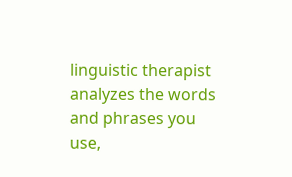linguistic therapist analyzes the words and phrases you use,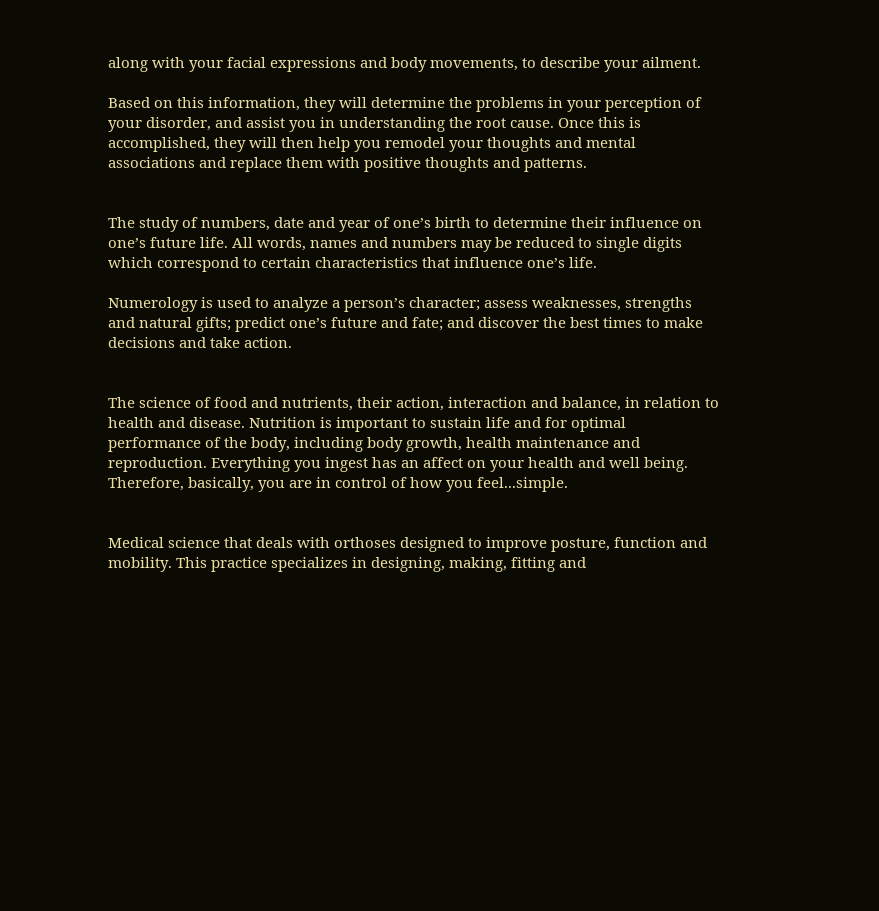along with your facial expressions and body movements, to describe your ailment.

Based on this information, they will determine the problems in your perception of your disorder, and assist you in understanding the root cause. Once this is accomplished, they will then help you remodel your thoughts and mental associations and replace them with positive thoughts and patterns.


The study of numbers, date and year of one’s birth to determine their influence on one’s future life. All words, names and numbers may be reduced to single digits which correspond to certain characteristics that influence one’s life.

Numerology is used to analyze a person’s character; assess weaknesses, strengths and natural gifts; predict one’s future and fate; and discover the best times to make decisions and take action.


The science of food and nutrients, their action, interaction and balance, in relation to health and disease. Nutrition is important to sustain life and for optimal performance of the body, including body growth, health maintenance and reproduction. Everything you ingest has an affect on your health and well being. Therefore, basically, you are in control of how you feel...simple.


Medical science that deals with orthoses designed to improve posture, function and mobility. This practice specializes in designing, making, fitting and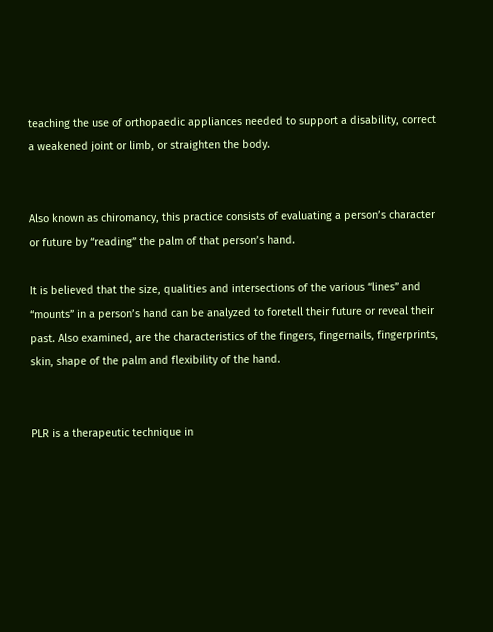teaching the use of orthopaedic appliances needed to support a disability, correct a weakened joint or limb, or straighten the body.


Also known as chiromancy, this practice consists of evaluating a person’s character or future by “reading” the palm of that person’s hand.

It is believed that the size, qualities and intersections of the various “lines” and “mounts” in a person’s hand can be analyzed to foretell their future or reveal their past. Also examined, are the characteristics of the fingers, fingernails, fingerprints, skin, shape of the palm and flexibility of the hand.


PLR is a therapeutic technique in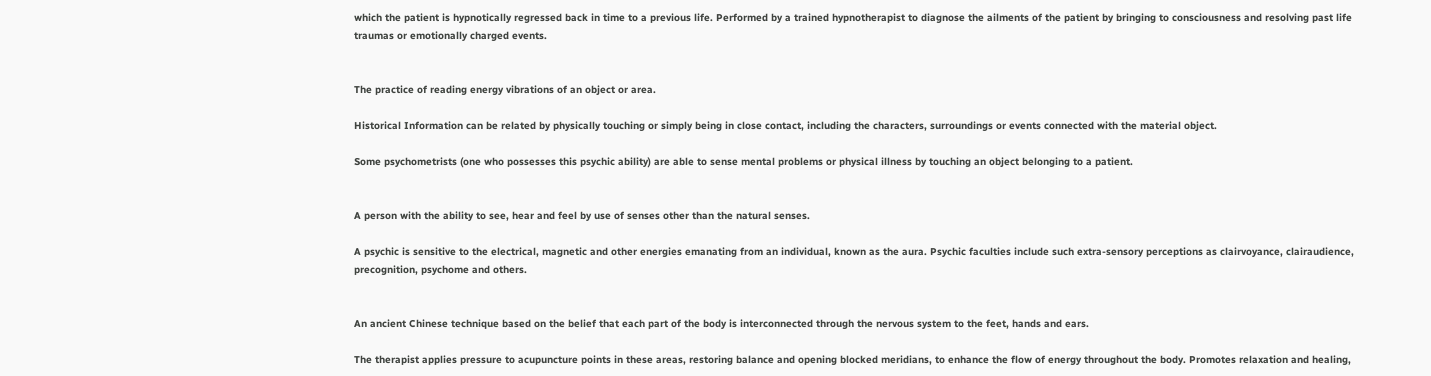which the patient is hypnotically regressed back in time to a previous life. Performed by a trained hypnotherapist to diagnose the ailments of the patient by bringing to consciousness and resolving past life traumas or emotionally charged events.


The practice of reading energy vibrations of an object or area.

Historical Information can be related by physically touching or simply being in close contact, including the characters, surroundings or events connected with the material object.

Some psychometrists (one who possesses this psychic ability) are able to sense mental problems or physical illness by touching an object belonging to a patient.


A person with the ability to see, hear and feel by use of senses other than the natural senses.

A psychic is sensitive to the electrical, magnetic and other energies emanating from an individual, known as the aura. Psychic faculties include such extra-sensory perceptions as clairvoyance, clairaudience, precognition, psychome and others.


An ancient Chinese technique based on the belief that each part of the body is interconnected through the nervous system to the feet, hands and ears.

The therapist applies pressure to acupuncture points in these areas, restoring balance and opening blocked meridians, to enhance the flow of energy throughout the body. Promotes relaxation and healing,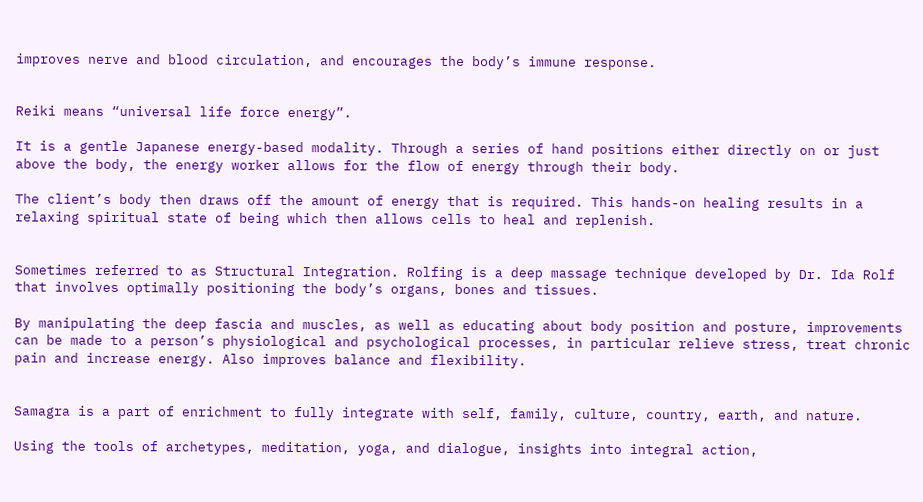improves nerve and blood circulation, and encourages the body’s immune response.


Reiki means “universal life force energy”.

It is a gentle Japanese energy-based modality. Through a series of hand positions either directly on or just above the body, the energy worker allows for the flow of energy through their body.

The client’s body then draws off the amount of energy that is required. This hands-on healing results in a relaxing spiritual state of being which then allows cells to heal and replenish.


Sometimes referred to as Structural Integration. Rolfing is a deep massage technique developed by Dr. Ida Rolf that involves optimally positioning the body’s organs, bones and tissues.

By manipulating the deep fascia and muscles, as well as educating about body position and posture, improvements can be made to a person’s physiological and psychological processes, in particular relieve stress, treat chronic pain and increase energy. Also improves balance and flexibility.


Samagra is a part of enrichment to fully integrate with self, family, culture, country, earth, and nature.

Using the tools of archetypes, meditation, yoga, and dialogue, insights into integral action,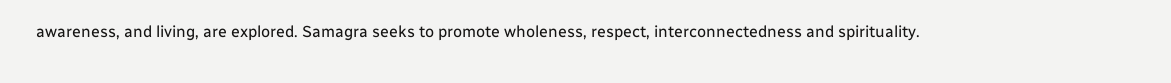awareness, and living, are explored. Samagra seeks to promote wholeness, respect, interconnectedness and spirituality.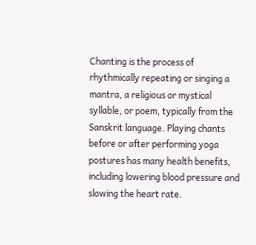Chanting is the process of rhythmically repeating or singing a mantra, a religious or mystical syllable, or poem, typically from the Sanskrit language. Playing chants before or after performing yoga postures has many health benefits, including lowering blood pressure and slowing the heart rate.